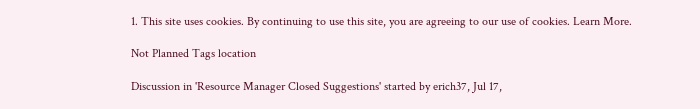1. This site uses cookies. By continuing to use this site, you are agreeing to our use of cookies. Learn More.

Not Planned Tags location

Discussion in 'Resource Manager Closed Suggestions' started by erich37, Jul 17,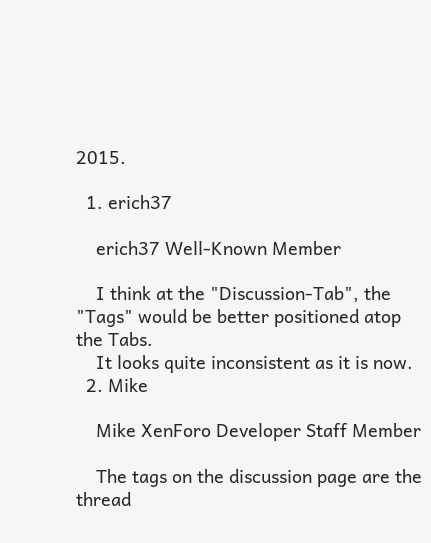2015.

  1. erich37

    erich37 Well-Known Member

    I think at the "Discussion-Tab", the "Tags" would be better positioned atop the Tabs.
    It looks quite inconsistent as it is now.
  2. Mike

    Mike XenForo Developer Staff Member

    The tags on the discussion page are the thread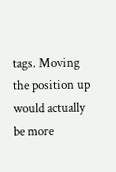tags. Moving the position up would actually be more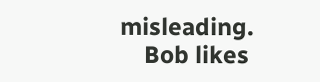misleading.
    Bob likes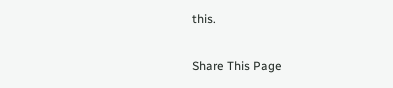this.

Share This Page